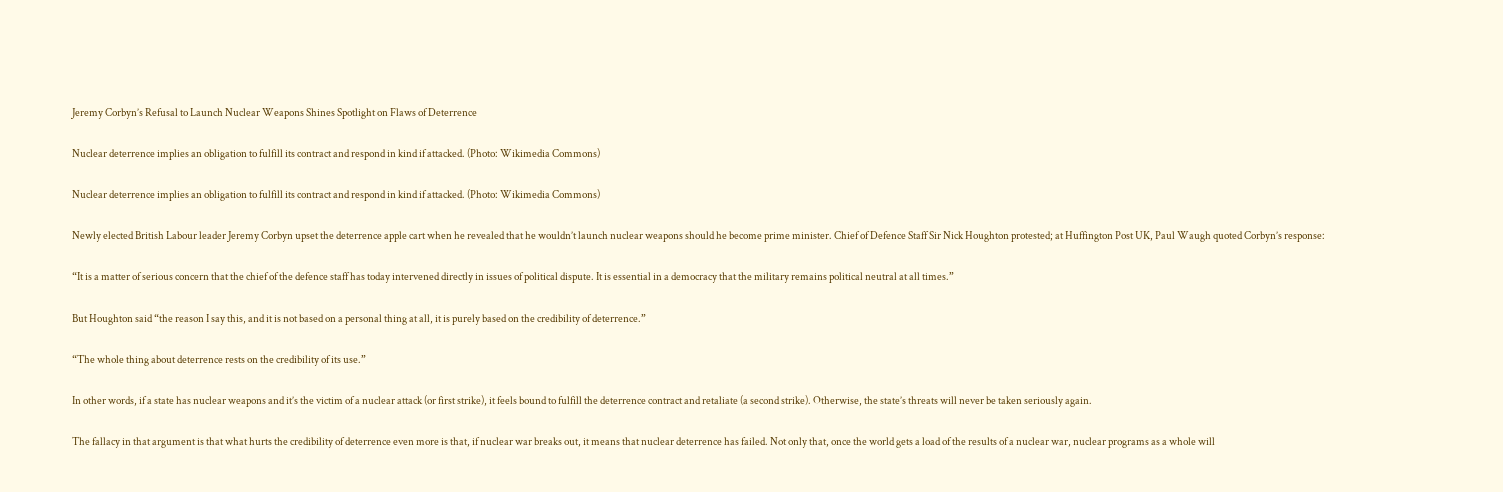Jeremy Corbyn’s Refusal to Launch Nuclear Weapons Shines Spotlight on Flaws of Deterrence

Nuclear deterrence implies an obligation to fulfill its contract and respond in kind if attacked. (Photo: Wikimedia Commons)

Nuclear deterrence implies an obligation to fulfill its contract and respond in kind if attacked. (Photo: Wikimedia Commons)

Newly elected British Labour leader Jeremy Corbyn upset the deterrence apple cart when he revealed that he wouldn’t launch nuclear weapons should he become prime minister. Chief of Defence Staff Sir Nick Houghton protested; at Huffington Post UK, Paul Waugh quoted Corbyn’s response:

“It is a matter of serious concern that the chief of the defence staff has today intervened directly in issues of political dispute. It is essential in a democracy that the military remains political neutral at all times.”

But Houghton said “the reason I say this, and it is not based on a personal thing at all, it is purely based on the credibility of deterrence.”

“The whole thing about deterrence rests on the credibility of its use.”

In other words, if a state has nuclear weapons and it’s the victim of a nuclear attack (or first strike), it feels bound to fulfill the deterrence contract and retaliate (a second strike). Otherwise, the state’s threats will never be taken seriously again.

The fallacy in that argument is that what hurts the credibility of deterrence even more is that, if nuclear war breaks out, it means that nuclear deterrence has failed. Not only that, once the world gets a load of the results of a nuclear war, nuclear programs as a whole will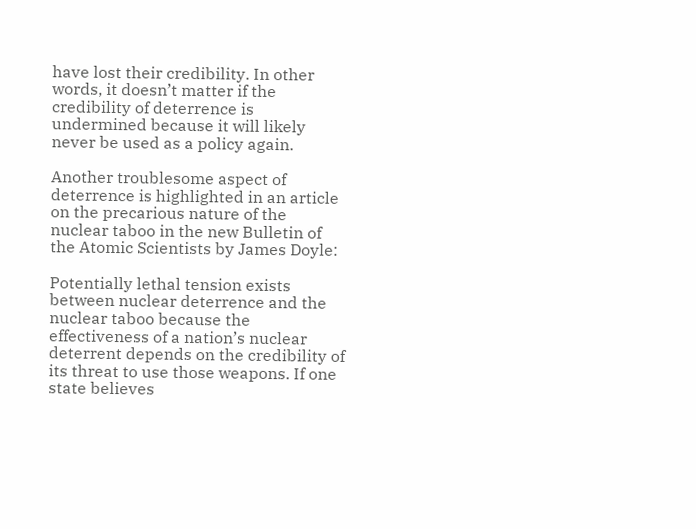have lost their credibility. In other words, it doesn’t matter if the credibility of deterrence is undermined because it will likely never be used as a policy again.

Another troublesome aspect of deterrence is highlighted in an article on the precarious nature of the nuclear taboo in the new Bulletin of the Atomic Scientists by James Doyle:

Potentially lethal tension exists between nuclear deterrence and the nuclear taboo because the effectiveness of a nation’s nuclear deterrent depends on the credibility of its threat to use those weapons. If one state believes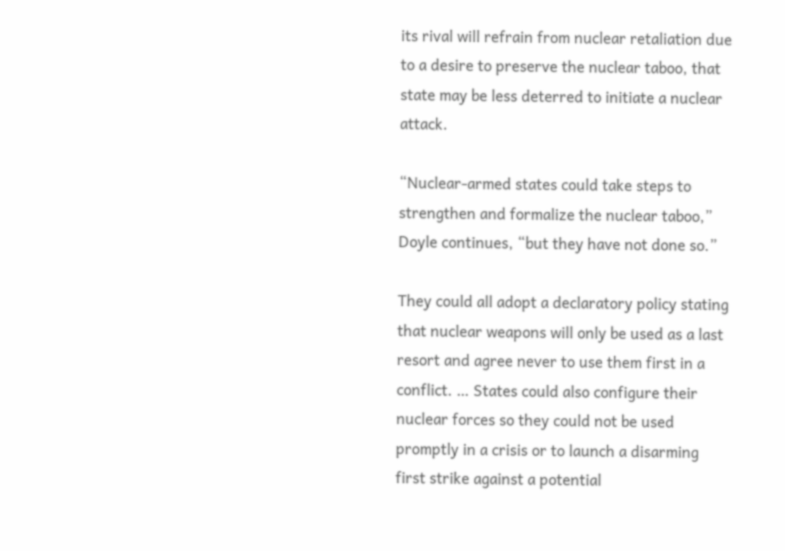its rival will refrain from nuclear retaliation due to a desire to preserve the nuclear taboo, that state may be less deterred to initiate a nuclear attack.

“Nuclear-armed states could take steps to strengthen and formalize the nuclear taboo,” Doyle continues, “but they have not done so.”

They could all adopt a declaratory policy stating that nuclear weapons will only be used as a last resort and agree never to use them first in a conflict. … States could also configure their nuclear forces so they could not be used promptly in a crisis or to launch a disarming first strike against a potential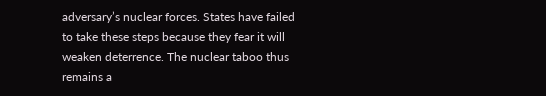adversary’s nuclear forces. States have failed to take these steps because they fear it will weaken deterrence. The nuclear taboo thus remains a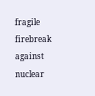fragile firebreak against nuclear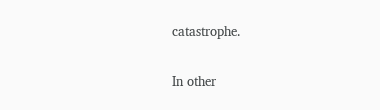catastrophe.

In other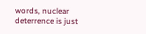words, nuclear deterrence is just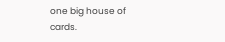one big house of cards.